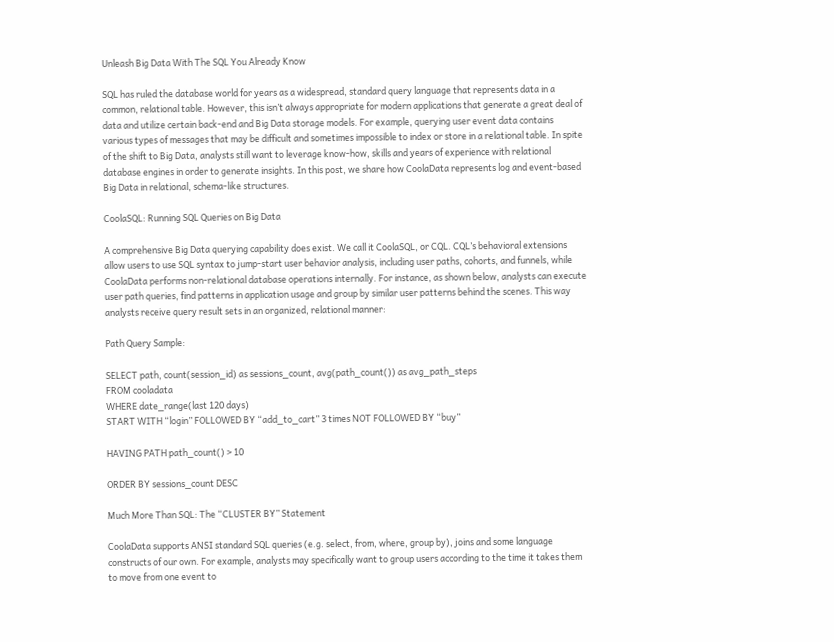Unleash Big Data With The SQL You Already Know

SQL has ruled the database world for years as a widespread, standard query language that represents data in a common, relational table. However, this isn’t always appropriate for modern applications that generate a great deal of data and utilize certain back-end and Big Data storage models. For example, querying user event data contains various types of messages that may be difficult and sometimes impossible to index or store in a relational table. In spite of the shift to Big Data, analysts still want to leverage know-how, skills and years of experience with relational database engines in order to generate insights. In this post, we share how CoolaData represents log and event-based Big Data in relational, schema-like structures.

CoolaSQL: Running SQL Queries on Big Data

A comprehensive Big Data querying capability does exist. We call it CoolaSQL, or CQL. CQL’s behavioral extensions allow users to use SQL syntax to jump-start user behavior analysis, including user paths, cohorts, and funnels, while CoolaData performs non-relational database operations internally. For instance, as shown below, analysts can execute user path queries, find patterns in application usage and group by similar user patterns behind the scenes. This way analysts receive query result sets in an organized, relational manner:

Path Query Sample:

SELECT path, count(session_id) as sessions_count, avg(path_count()) as avg_path_steps
FROM cooladata
WHERE date_range(last 120 days)
START WITH “login” FOLLOWED BY “add_to_cart” 3 times NOT FOLLOWED BY “buy”

HAVING PATH path_count() > 10

ORDER BY sessions_count DESC

Much More Than SQL: The “CLUSTER BY” Statement

CoolaData supports ANSI standard SQL queries (e.g. select, from, where, group by), joins and some language constructs of our own. For example, analysts may specifically want to group users according to the time it takes them to move from one event to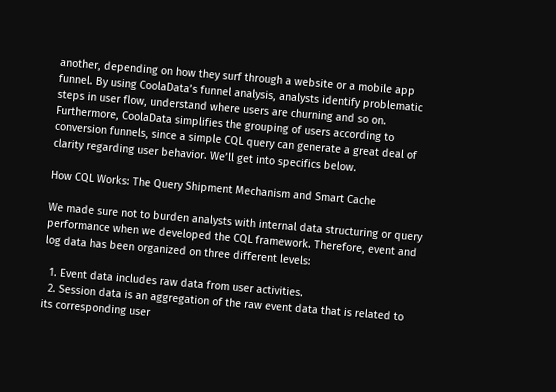another, depending on how they surf through a website or a mobile app funnel. By using CoolaData’s funnel analysis, analysts identify problematic steps in user flow, understand where users are churning and so on. Furthermore, CoolaData simplifies the grouping of users according to conversion funnels, since a simple CQL query can generate a great deal of clarity regarding user behavior. We’ll get into specifics below.

How CQL Works: The Query Shipment Mechanism and Smart Cache

We made sure not to burden analysts with internal data structuring or query performance when we developed the CQL framework. Therefore, event and log data has been organized on three different levels:

  1. Event data includes raw data from user activities.
  2. Session data is an aggregation of the raw event data that is related to its corresponding user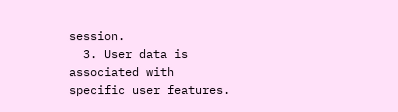session.
  3. User data is associated with specific user features.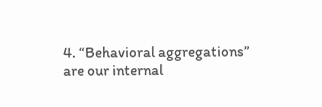4. “Behavioral aggregations” are our internal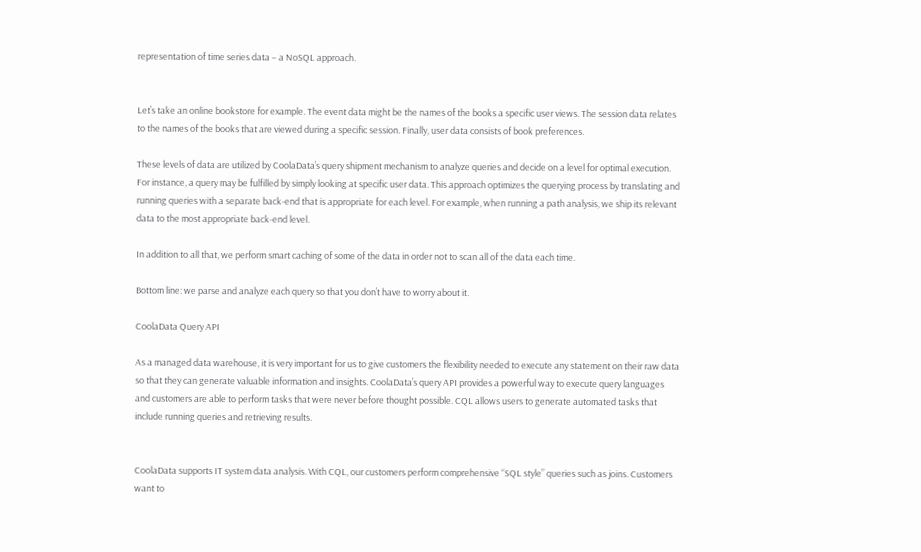representation of time series data – a NoSQL approach.


Let’s take an online bookstore for example. The event data might be the names of the books a specific user views. The session data relates to the names of the books that are viewed during a specific session. Finally, user data consists of book preferences.

These levels of data are utilized by CoolaData’s query shipment mechanism to analyze queries and decide on a level for optimal execution. For instance, a query may be fulfilled by simply looking at specific user data. This approach optimizes the querying process by translating and running queries with a separate back-end that is appropriate for each level. For example, when running a path analysis, we ship its relevant data to the most appropriate back-end level.

In addition to all that, we perform smart caching of some of the data in order not to scan all of the data each time.

Bottom line: we parse and analyze each query so that you don’t have to worry about it.

CoolaData Query API

As a managed data warehouse, it is very important for us to give customers the flexibility needed to execute any statement on their raw data so that they can generate valuable information and insights. CoolaData’s query API provides a powerful way to execute query languages and customers are able to perform tasks that were never before thought possible. CQL allows users to generate automated tasks that include running queries and retrieving results.


CoolaData supports IT system data analysis. With CQL, our customers perform comprehensive “SQL style” queries such as joins. Customers want to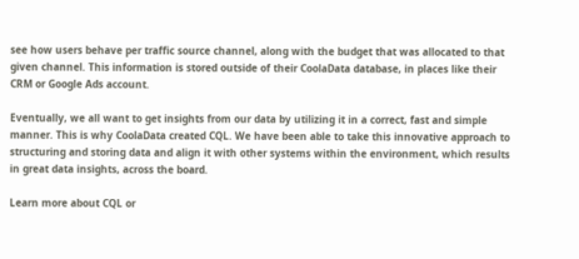see how users behave per traffic source channel, along with the budget that was allocated to that given channel. This information is stored outside of their CoolaData database, in places like their CRM or Google Ads account.

Eventually, we all want to get insights from our data by utilizing it in a correct, fast and simple manner. This is why CoolaData created CQL. We have been able to take this innovative approach to structuring and storing data and align it with other systems within the environment, which results in great data insights, across the board.

Learn more about CQL or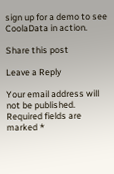sign up for a demo to see CoolaData in action.

Share this post

Leave a Reply

Your email address will not be published. Required fields are marked *